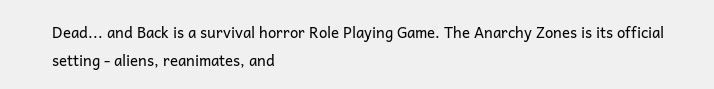Dead... and Back is a survival horror Role Playing Game. The Anarchy Zones is its official setting - aliens, reanimates, and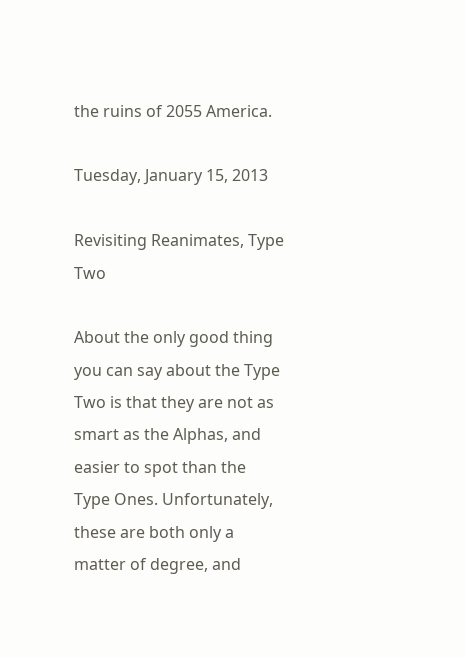the ruins of 2055 America.

Tuesday, January 15, 2013

Revisiting Reanimates, Type Two

About the only good thing you can say about the Type Two is that they are not as smart as the Alphas, and easier to spot than the Type Ones. Unfortunately, these are both only a matter of degree, and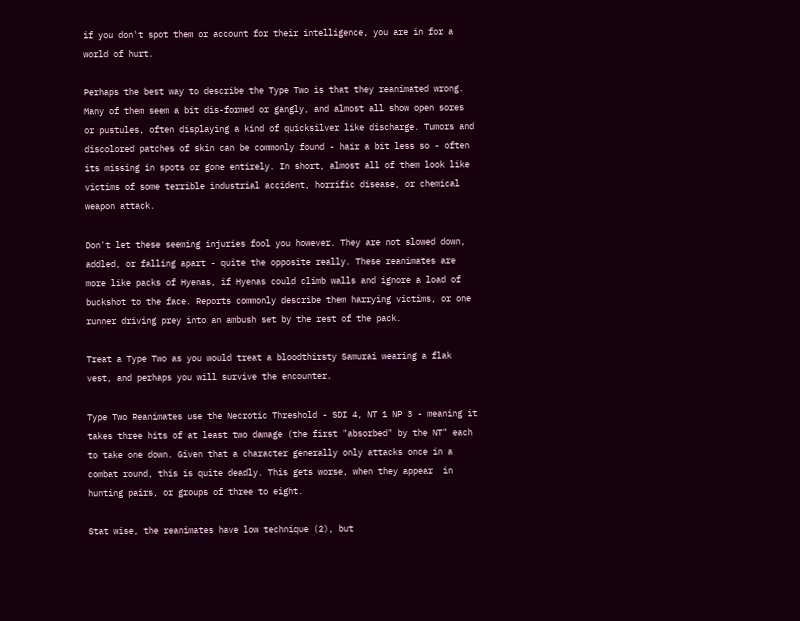if you don't spot them or account for their intelligence, you are in for a world of hurt.

Perhaps the best way to describe the Type Two is that they reanimated wrong. Many of them seem a bit dis-formed or gangly, and almost all show open sores or pustules, often displaying a kind of quicksilver like discharge. Tumors and discolored patches of skin can be commonly found - hair a bit less so - often its missing in spots or gone entirely. In short, almost all of them look like victims of some terrible industrial accident, horrific disease, or chemical weapon attack.

Don't let these seeming injuries fool you however. They are not slowed down, addled, or falling apart - quite the opposite really. These reanimates are more like packs of Hyenas, if Hyenas could climb walls and ignore a load of buckshot to the face. Reports commonly describe them harrying victims, or one runner driving prey into an ambush set by the rest of the pack.

Treat a Type Two as you would treat a bloodthirsty Samurai wearing a flak vest, and perhaps you will survive the encounter.

Type Two Reanimates use the Necrotic Threshold - SDI 4, NT 1 NP 3 - meaning it takes three hits of at least two damage (the first "absorbed" by the NT" each to take one down. Given that a character generally only attacks once in a combat round, this is quite deadly. This gets worse, when they appear  in hunting pairs, or groups of three to eight.

Stat wise, the reanimates have low technique (2), but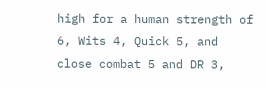high for a human strength of 6, Wits 4, Quick 5, and close combat 5 and DR 3,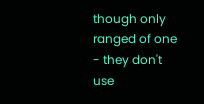though only ranged of one - they don't use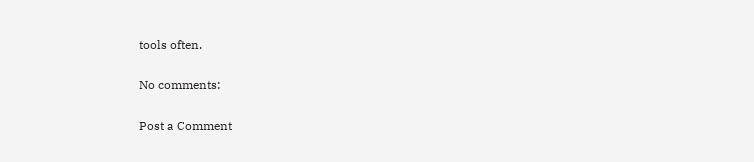tools often.

No comments:

Post a Comment